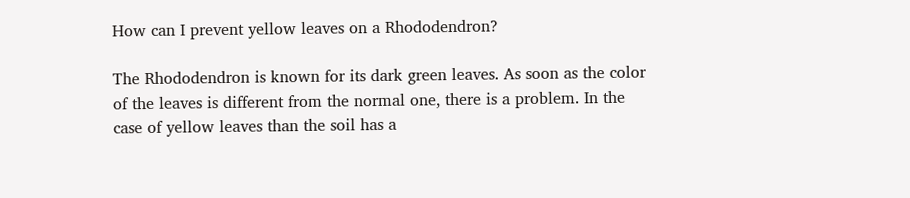How can I prevent yellow leaves on a Rhododendron?

The Rhododendron is known for its dark green leaves. As soon as the color of the leaves is different from the normal one, there is a problem. In the case of yellow leaves than the soil has a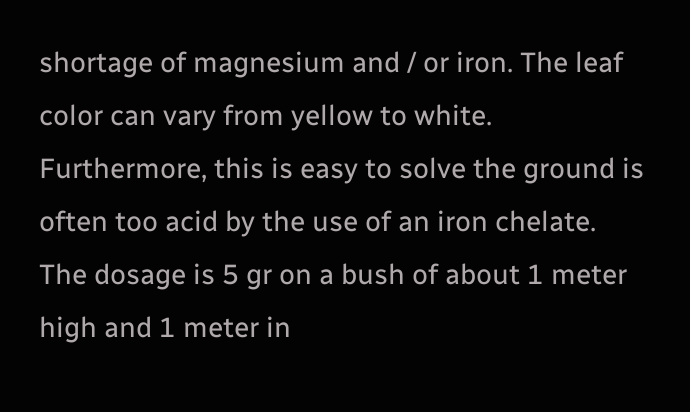shortage of magnesium and / or iron. The leaf color can vary from yellow to white. Furthermore, this is easy to solve the ground is often too acid by the use of an iron chelate. The dosage is 5 gr on a bush of about 1 meter high and 1 meter in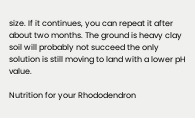size. If it continues, you can repeat it after about two months. The ground is heavy clay soil will probably not succeed the only solution is still moving to land with a lower pH value.

Nutrition for your Rhododendron